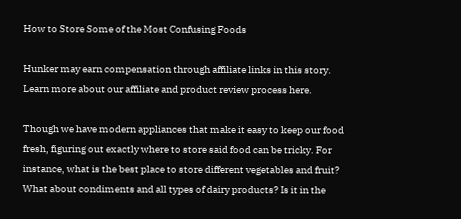How to Store Some of the Most Confusing Foods

Hunker may earn compensation through affiliate links in this story. Learn more about our affiliate and product review process here.

Though we have modern appliances that make it easy to keep our food fresh, figuring out exactly where to store said food can be tricky. For instance, what is the best place to store different vegetables and fruit? What about condiments and all types of dairy products? Is it in the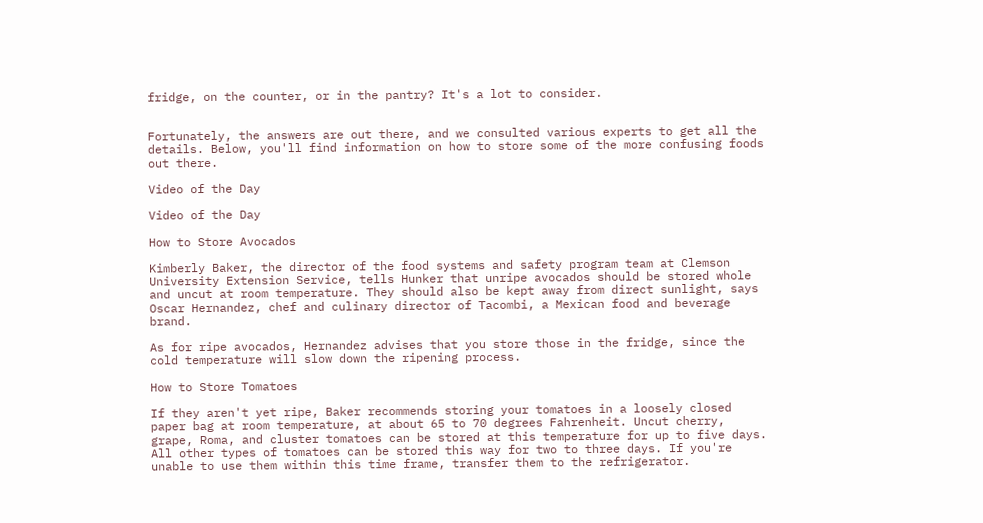fridge, on the counter, or in the pantry? It's a lot to consider.


Fortunately, the answers are out there, and we consulted various experts to get all the details. Below, you'll find information on how to store some of the more confusing foods out there.

Video of the Day

Video of the Day

How to Store Avocados

Kimberly Baker, the director of the food systems and safety program team at Clemson University Extension Service, tells Hunker that unripe avocados should be stored whole and uncut at room temperature. They should also be kept away from direct sunlight, says Oscar Hernandez, chef and culinary director of Tacombi, a Mexican food and beverage brand.

As for ripe avocados, Hernandez advises that you store those in the fridge, since the cold temperature will slow down the ripening process.

How to Store Tomatoes

If they aren't yet ripe, Baker recommends storing your tomatoes in a loosely closed paper bag at room temperature, at about 65 to 70 degrees Fahrenheit. Uncut cherry, grape, Roma, and cluster tomatoes can be stored at this temperature for up to five days. All other types of tomatoes can be stored this way for two to three days. If you're unable to use them within this time frame, transfer them to the refrigerator.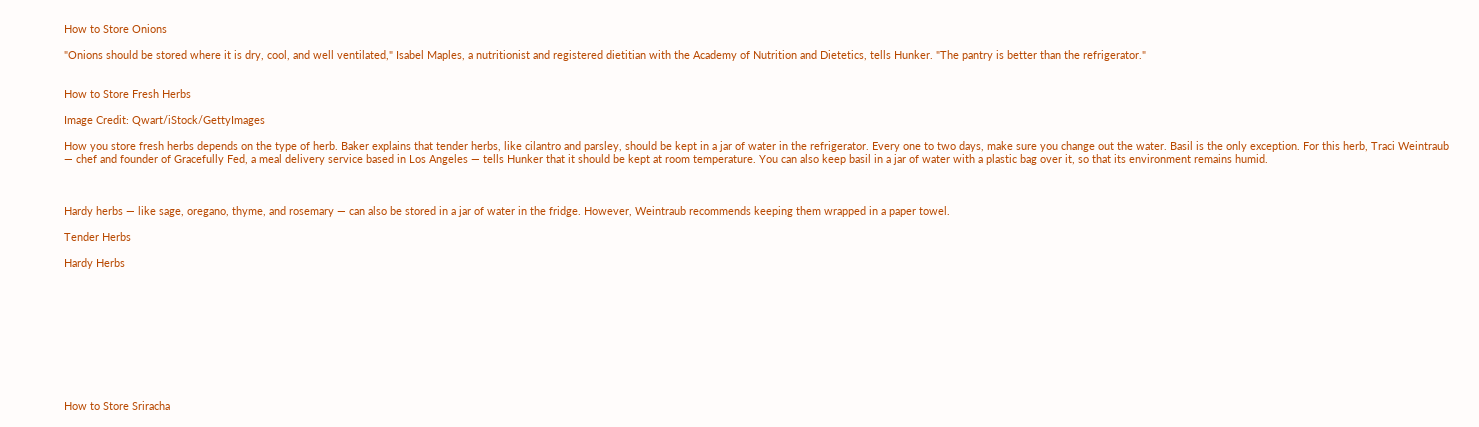How to Store Onions

"Onions should be stored where it is dry, cool, and well ventilated," Isabel Maples, a nutritionist and registered dietitian with the Academy of Nutrition and Dietetics, tells Hunker. "The pantry is better than the refrigerator."


How to Store Fresh Herbs

Image Credit: Qwart/iStock/GettyImages

How you store fresh herbs depends on the type of herb. Baker explains that tender herbs, like cilantro and parsley, should be kept in a jar of water in the refrigerator. Every one to two days, make sure you change out the water. Basil is the only exception. For this herb, Traci Weintraub — chef and founder of Gracefully Fed, a meal delivery service based in Los Angeles — tells Hunker that it should be kept at room temperature. You can also keep basil in a jar of water with a plastic bag over it, so that its environment remains humid.



Hardy herbs — like sage, oregano, thyme, and rosemary — can also be stored in a jar of water in the fridge. However, Weintraub recommends keeping them wrapped in a paper towel.

Tender Herbs

Hardy Herbs










How to Store Sriracha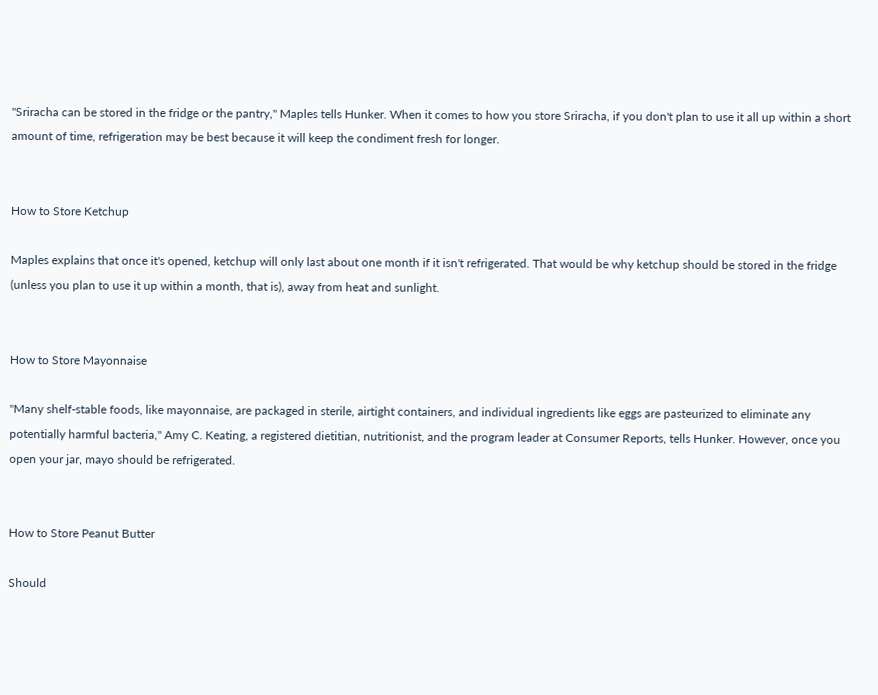"Sriracha can be stored in the fridge or the pantry," Maples tells Hunker. When it comes to how you store Sriracha, if you don't plan to use it all up within a short amount of time, refrigeration may be best because it will keep the condiment fresh for longer.


How to Store Ketchup

Maples explains that once it's opened, ketchup will only last about one month if it isn't refrigerated. That would be why ketchup should be stored in the fridge (unless you plan to use it up within a month, that is), away from heat and sunlight.


How to Store Mayonnaise

"Many shelf-stable foods, like mayonnaise, are packaged in sterile, airtight containers, and individual ingredients like eggs are pasteurized to eliminate any potentially harmful bacteria," Amy C. Keating, a registered dietitian, nutritionist, and the program leader at Consumer Reports, tells Hunker. However, once you open your jar, mayo should be refrigerated.


How to Store Peanut Butter

Should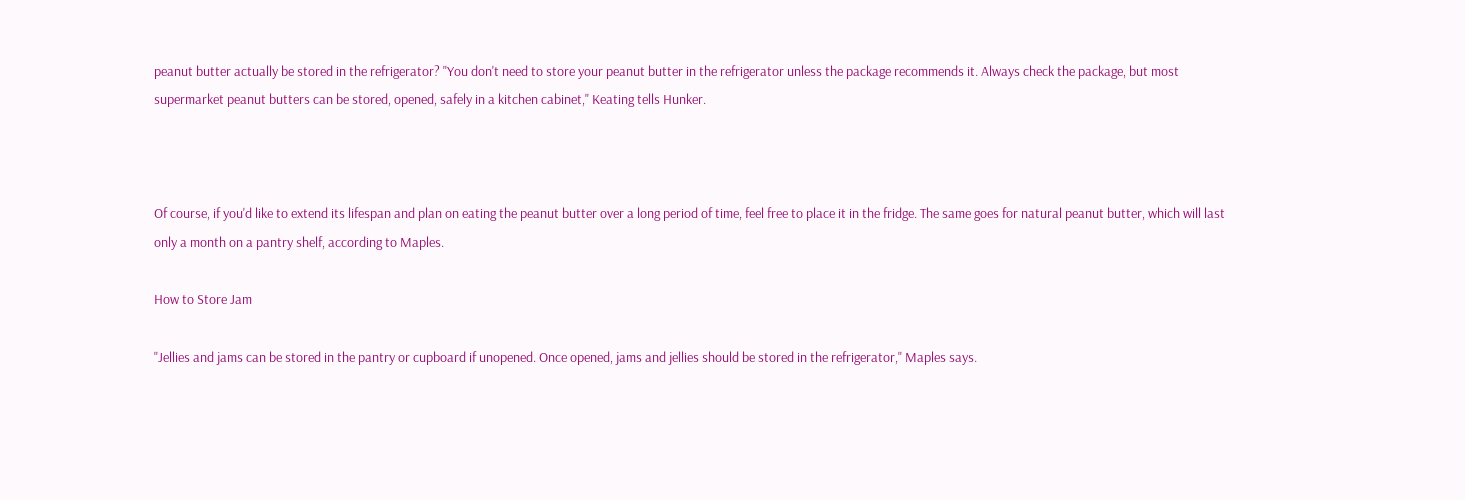peanut butter actually be stored in the refrigerator? "You don't need to store your peanut butter in the refrigerator unless the package recommends it. Always check the package, but most supermarket peanut butters can be stored, opened, safely in a kitchen cabinet," Keating tells Hunker.



Of course, if you'd like to extend its lifespan and plan on eating the peanut butter over a long period of time, feel free to place it in the fridge. The same goes for natural peanut butter, which will last only a month on a pantry shelf, according to Maples.

How to Store Jam

"Jellies and jams can be stored in the pantry or cupboard if unopened. Once opened, jams and jellies should be stored in the refrigerator," Maples says.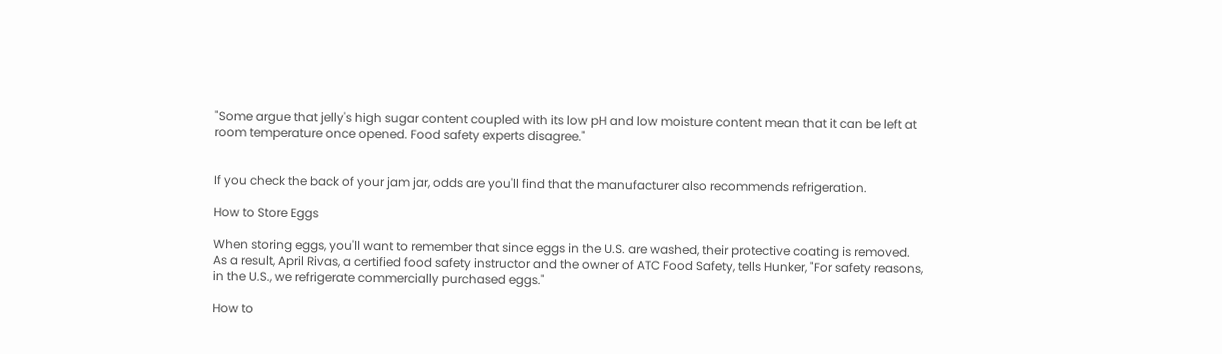"Some argue that jelly's high sugar content coupled with its low pH and low moisture content mean that it can be left at room temperature once opened. Food safety experts disagree."


If you check the back of your jam jar, odds are you'll find that the manufacturer also recommends refrigeration.

How to Store Eggs

When storing eggs, you'll want to remember that since eggs in the U.S. are washed, their protective coating is removed. As a result, April Rivas, a certified food safety instructor and the owner of ATC Food Safety, tells Hunker, "For safety reasons, in the U.S., we refrigerate commercially purchased eggs."

How to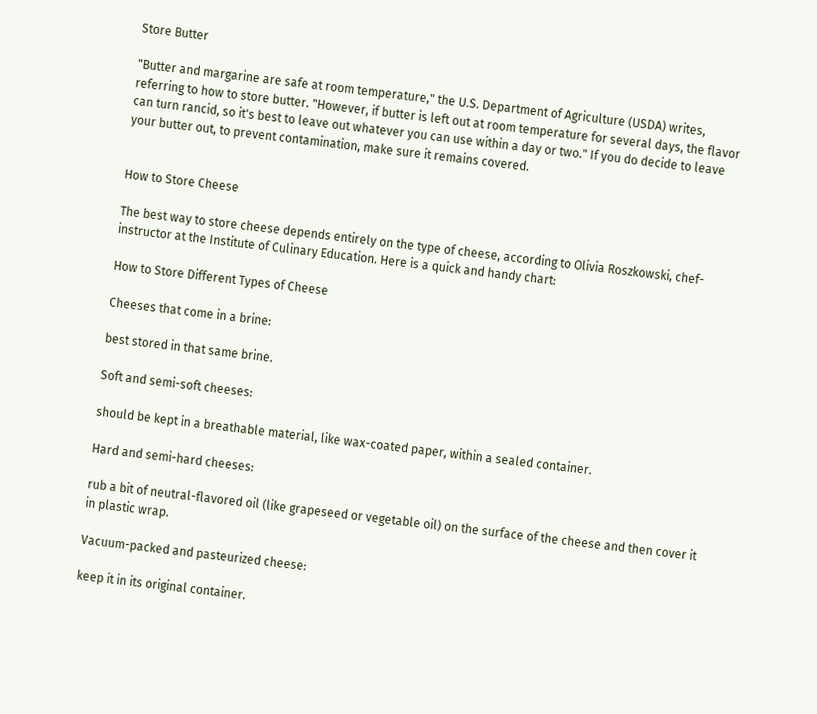Store Butter

"Butter and margarine are safe at room temperature," the U.S. Department of Agriculture (USDA) writes, referring to how to store butter. "However, if butter is left out at room temperature for several days, the flavor can turn rancid, so it's best to leave out whatever you can use within a day or two." If you do decide to leave your butter out, to prevent contamination, make sure it remains covered.


How to Store Cheese

The best way to store cheese depends entirely on the type of cheese, according to Olivia Roszkowski, chef-instructor at the Institute of Culinary Education. Here is a quick and handy chart:

How to Store Different Types of Cheese

Cheeses that come in a brine:

best stored in that same brine.

Soft and semi-soft cheeses:

should be kept in a breathable material, like wax-coated paper, within a sealed container.

Hard and semi-hard cheeses:

rub a bit of neutral-flavored oil (like grapeseed or vegetable oil) on the surface of the cheese and then cover it in plastic wrap.

Vacuum-packed and pasteurized cheese:

keep it in its original container.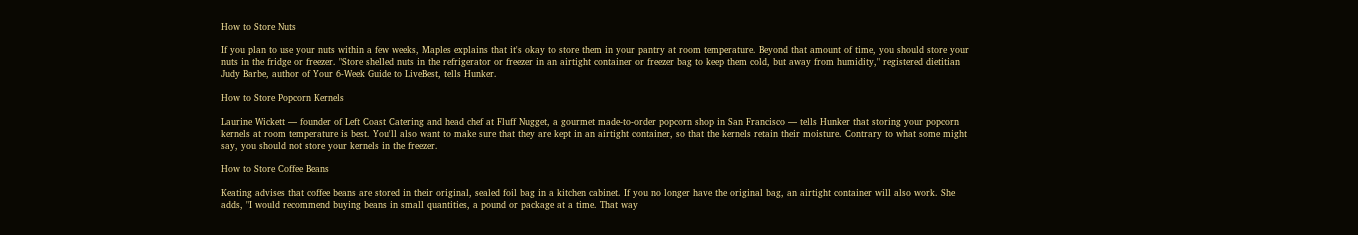How to Store Nuts

If you plan to use your nuts within a few weeks, Maples explains that it's okay to store them in your pantry at room temperature. Beyond that amount of time, you should store your nuts in the fridge or freezer. "Store shelled nuts in the refrigerator or freezer in an airtight container or freezer bag to keep them cold, but away from humidity," registered dietitian Judy Barbe, author of Your 6-Week Guide to LiveBest, tells Hunker.

How to Store Popcorn Kernels

Laurine Wickett — founder of Left Coast Catering and head chef at Fluff Nugget, a gourmet made-to-order popcorn shop in San Francisco — tells Hunker that storing your popcorn kernels at room temperature is best. You'll also want to make sure that they are kept in an airtight container, so that the kernels retain their moisture. Contrary to what some might say, you should not store your kernels in the freezer.

How to Store Coffee Beans

Keating advises that coffee beans are stored in their original, sealed foil bag in a kitchen cabinet. If you no longer have the original bag, an airtight container will also work. She adds, "I would recommend buying beans in small quantities, a pound or package at a time. That way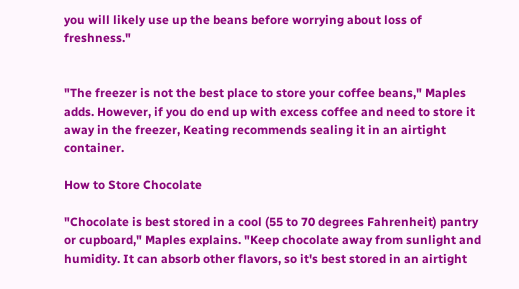you will likely use up the beans before worrying about loss of freshness."


"The freezer is not the best place to store your coffee beans," Maples adds. However, if you do end up with excess coffee and need to store it away in the freezer, Keating recommends sealing it in an airtight container.

How to Store Chocolate

"Chocolate is best stored in a cool (55 to 70 degrees Fahrenheit) pantry or cupboard," Maples explains. "Keep chocolate away from sunlight and humidity. It can absorb other flavors, so it's best stored in an airtight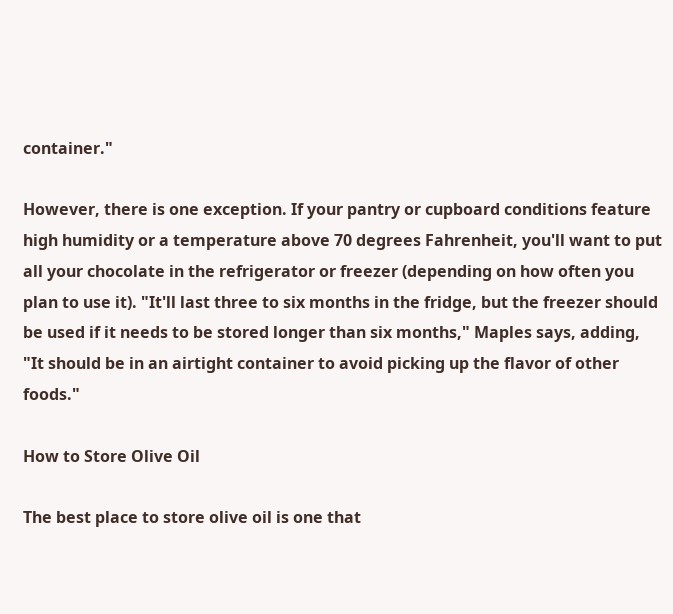container."

However, there is one exception. If your pantry or cupboard conditions feature high humidity or a temperature above 70 degrees Fahrenheit, you'll want to put all your chocolate in the refrigerator or freezer (depending on how often you plan to use it). "It'll last three to six months in the fridge, but the freezer should be used if it needs to be stored longer than six months," Maples says, adding, "It should be in an airtight container to avoid picking up the flavor of other foods."

How to Store Olive Oil

The best place to store olive oil is one that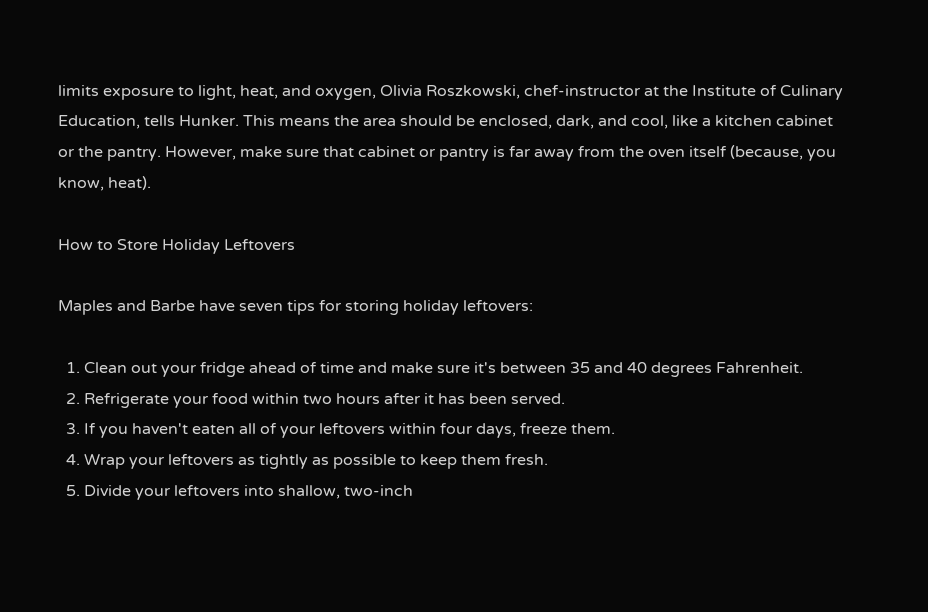limits exposure to light, heat, and oxygen, Olivia Roszkowski, chef-instructor at the Institute of Culinary Education, tells Hunker. This means the area should be enclosed, dark, and cool, like a kitchen cabinet or the pantry. However, make sure that cabinet or pantry is far away from the oven itself (because, you know, heat).

How to Store Holiday Leftovers

Maples and Barbe have seven tips for storing holiday leftovers:

  1. Clean out your fridge ahead of time and make sure it's between 35 and 40 degrees Fahrenheit.
  2. Refrigerate your food within two hours after it has been served.
  3. If you haven't eaten all of your leftovers within four days, freeze them.
  4. Wrap your leftovers as tightly as possible to keep them fresh.
  5. Divide your leftovers into shallow, two-inch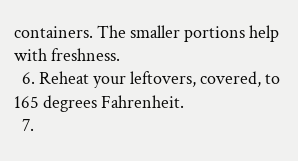containers. The smaller portions help with freshness.
  6. Reheat your leftovers, covered, to 165 degrees Fahrenheit.
  7.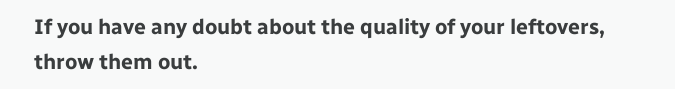If you have any doubt about the quality of your leftovers, throw them out.